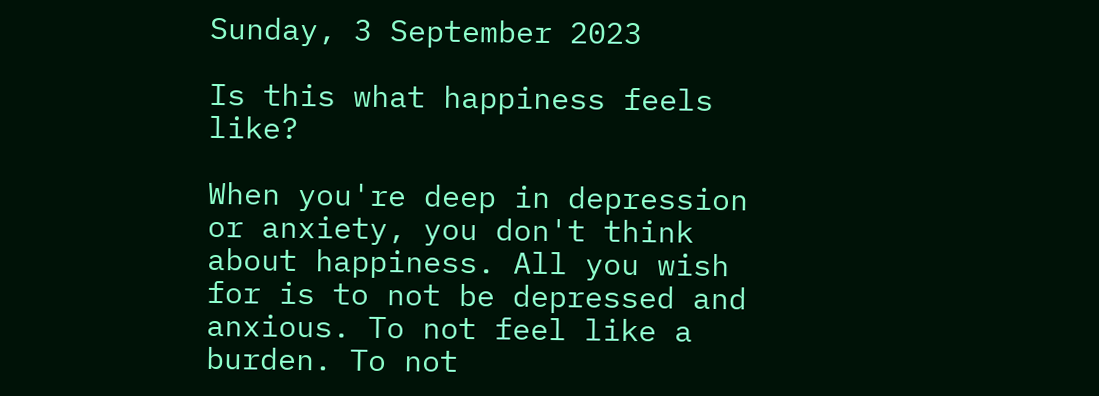Sunday, 3 September 2023

Is this what happiness feels like?

When you're deep in depression or anxiety, you don't think about happiness. All you wish for is to not be depressed and anxious. To not feel like a burden. To not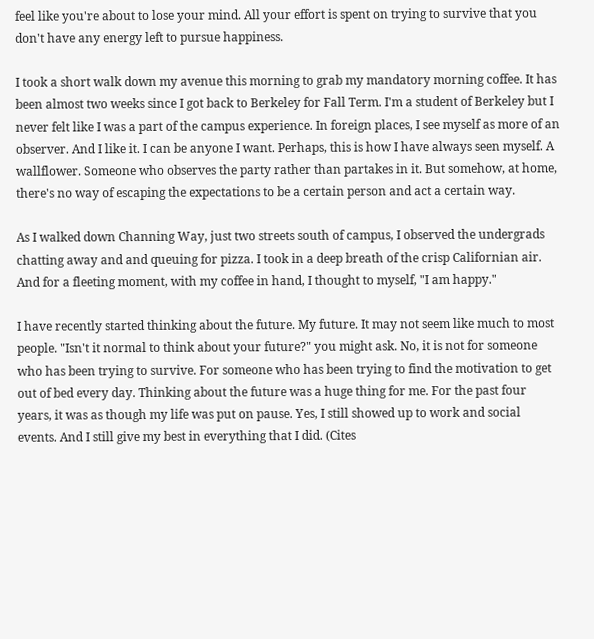feel like you're about to lose your mind. All your effort is spent on trying to survive that you don't have any energy left to pursue happiness.

I took a short walk down my avenue this morning to grab my mandatory morning coffee. It has been almost two weeks since I got back to Berkeley for Fall Term. I'm a student of Berkeley but I never felt like I was a part of the campus experience. In foreign places, I see myself as more of an observer. And I like it. I can be anyone I want. Perhaps, this is how I have always seen myself. A wallflower. Someone who observes the party rather than partakes in it. But somehow, at home, there's no way of escaping the expectations to be a certain person and act a certain way.

As I walked down Channing Way, just two streets south of campus, I observed the undergrads chatting away and and queuing for pizza. I took in a deep breath of the crisp Californian air. And for a fleeting moment, with my coffee in hand, I thought to myself, "I am happy."

I have recently started thinking about the future. My future. It may not seem like much to most people. "Isn't it normal to think about your future?" you might ask. No, it is not for someone who has been trying to survive. For someone who has been trying to find the motivation to get out of bed every day. Thinking about the future was a huge thing for me. For the past four years, it was as though my life was put on pause. Yes, I still showed up to work and social events. And I still give my best in everything that I did. (Cites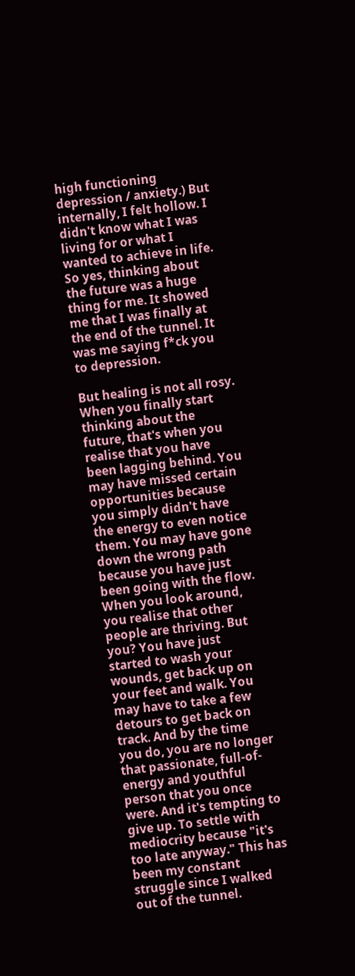high functioning depression / anxiety.) But internally, I felt hollow. I didn't know what I was living for or what I wanted to achieve in life. So yes, thinking about the future was a huge thing for me. It showed me that I was finally at the end of the tunnel. It was me saying f*ck you to depression.

But healing is not all rosy. When you finally start thinking about the future, that's when you realise that you have been lagging behind. You may have missed certain opportunities because you simply didn't have the energy to even notice them. You may have gone down the wrong path because you have just been going with the flow. When you look around, you realise that other people are thriving. But you? You have just started to wash your wounds, get back up on your feet and walk. You may have to take a few detours to get back on track. And by the time you do, you are no longer that passionate, full-of-energy and youthful person that you once were. And it's tempting to give up. To settle with mediocrity because "it's too late anyway." This has been my constant struggle since I walked out of the tunnel.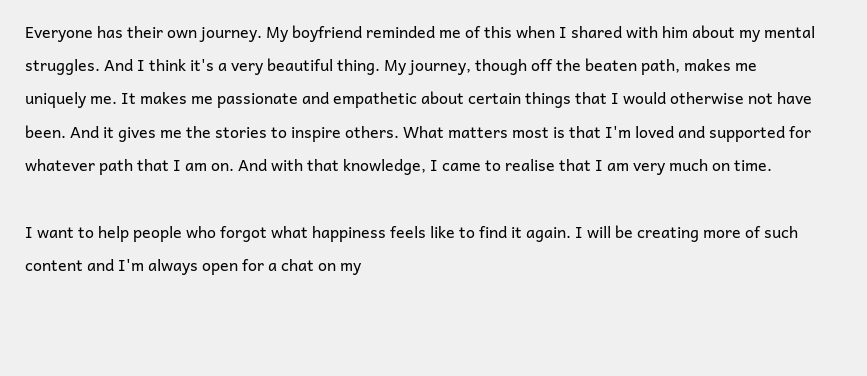Everyone has their own journey. My boyfriend reminded me of this when I shared with him about my mental struggles. And I think it's a very beautiful thing. My journey, though off the beaten path, makes me uniquely me. It makes me passionate and empathetic about certain things that I would otherwise not have been. And it gives me the stories to inspire others. What matters most is that I'm loved and supported for whatever path that I am on. And with that knowledge, I came to realise that I am very much on time.

I want to help people who forgot what happiness feels like to find it again. I will be creating more of such content and I'm always open for a chat on my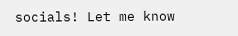socials! Let me know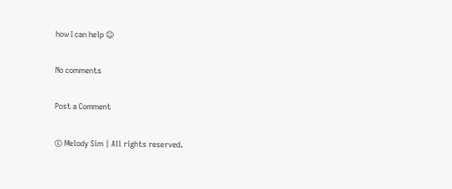how I can help ☺

No comments

Post a Comment

© Melody Sim | All rights reserved.